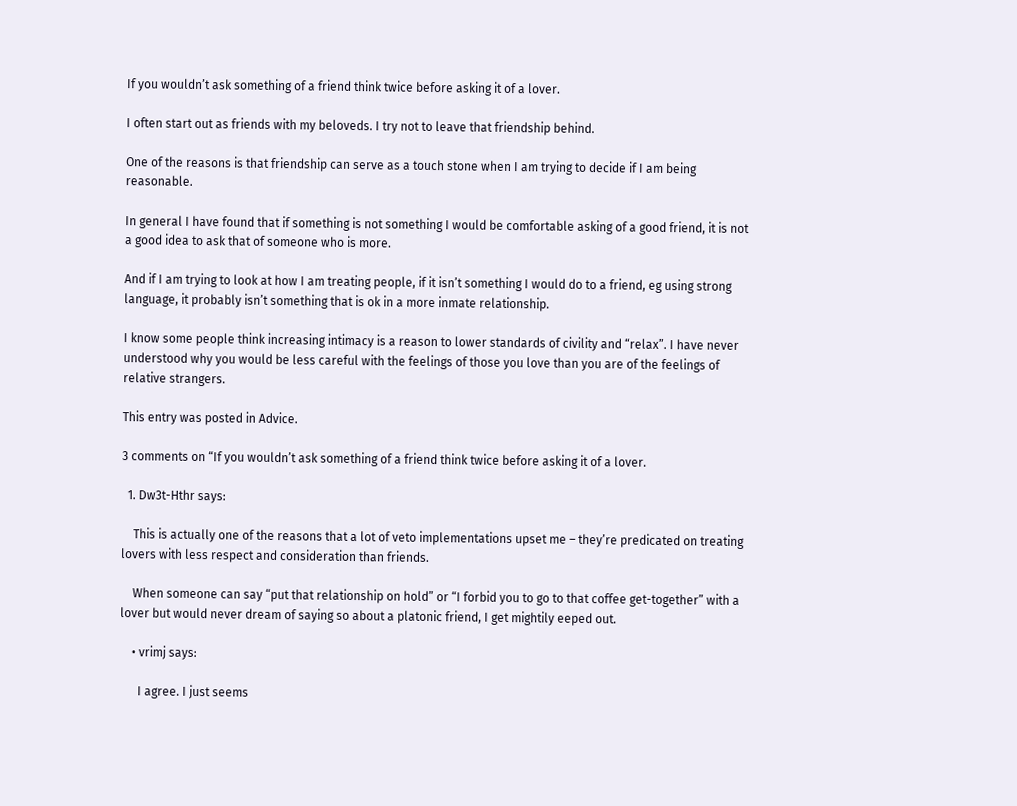If you wouldn’t ask something of a friend think twice before asking it of a lover.

I often start out as friends with my beloveds. I try not to leave that friendship behind.

One of the reasons is that friendship can serve as a touch stone when I am trying to decide if I am being reasonable.

In general I have found that if something is not something I would be comfortable asking of a good friend, it is not a good idea to ask that of someone who is more.

And if I am trying to look at how I am treating people, if it isn’t something I would do to a friend, eg using strong language, it probably isn’t something that is ok in a more inmate relationship.

I know some people think increasing intimacy is a reason to lower standards of civility and “relax”. I have never understood why you would be less careful with the feelings of those you love than you are of the feelings of relative strangers.

This entry was posted in Advice.

3 comments on “If you wouldn’t ask something of a friend think twice before asking it of a lover.

  1. Dw3t-Hthr says:

    This is actually one of the reasons that a lot of veto implementations upset me – they’re predicated on treating lovers with less respect and consideration than friends.

    When someone can say “put that relationship on hold” or “I forbid you to go to that coffee get-together” with a lover but would never dream of saying so about a platonic friend, I get mightily eeped out.

    • vrimj says:

      I agree. I just seems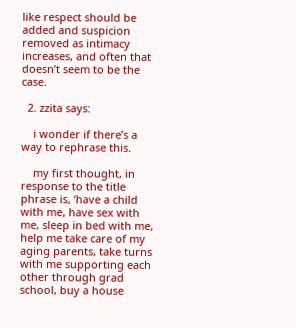like respect should be added and suspicion removed as intimacy increases, and often that doesn’t seem to be the case.

  2. zzita says:

    i wonder if there’s a way to rephrase this.

    my first thought, in response to the title phrase is, ‘have a child with me, have sex with me, sleep in bed with me, help me take care of my aging parents, take turns with me supporting each other through grad school, buy a house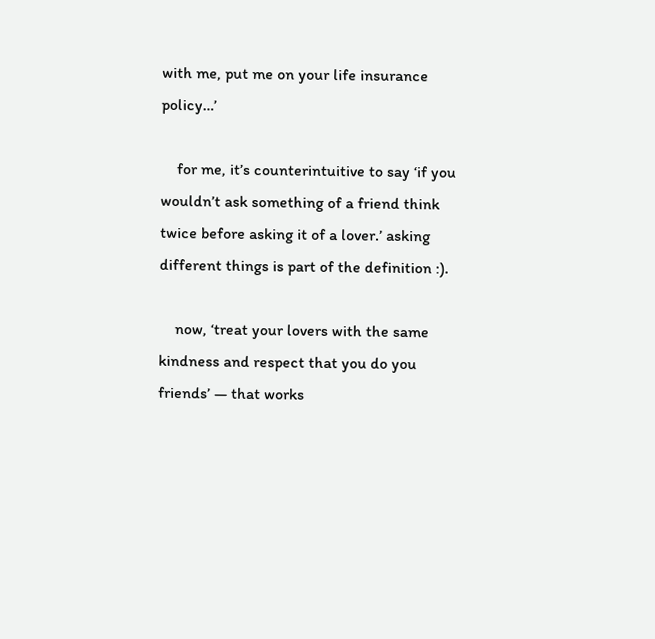with me, put me on your life insurance policy…’

    for me, it’s counterintuitive to say ‘if you wouldn’t ask something of a friend think twice before asking it of a lover.’ asking different things is part of the definition :).

    now, ‘treat your lovers with the same kindness and respect that you do you friends’ — that works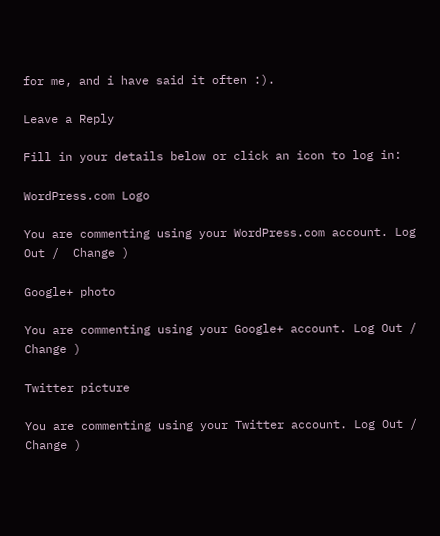for me, and i have said it often :).

Leave a Reply

Fill in your details below or click an icon to log in:

WordPress.com Logo

You are commenting using your WordPress.com account. Log Out /  Change )

Google+ photo

You are commenting using your Google+ account. Log Out /  Change )

Twitter picture

You are commenting using your Twitter account. Log Out /  Change )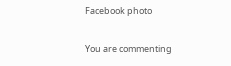Facebook photo

You are commenting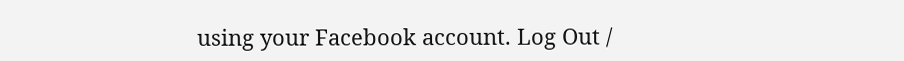using your Facebook account. Log Out /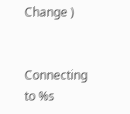Change )


Connecting to %s